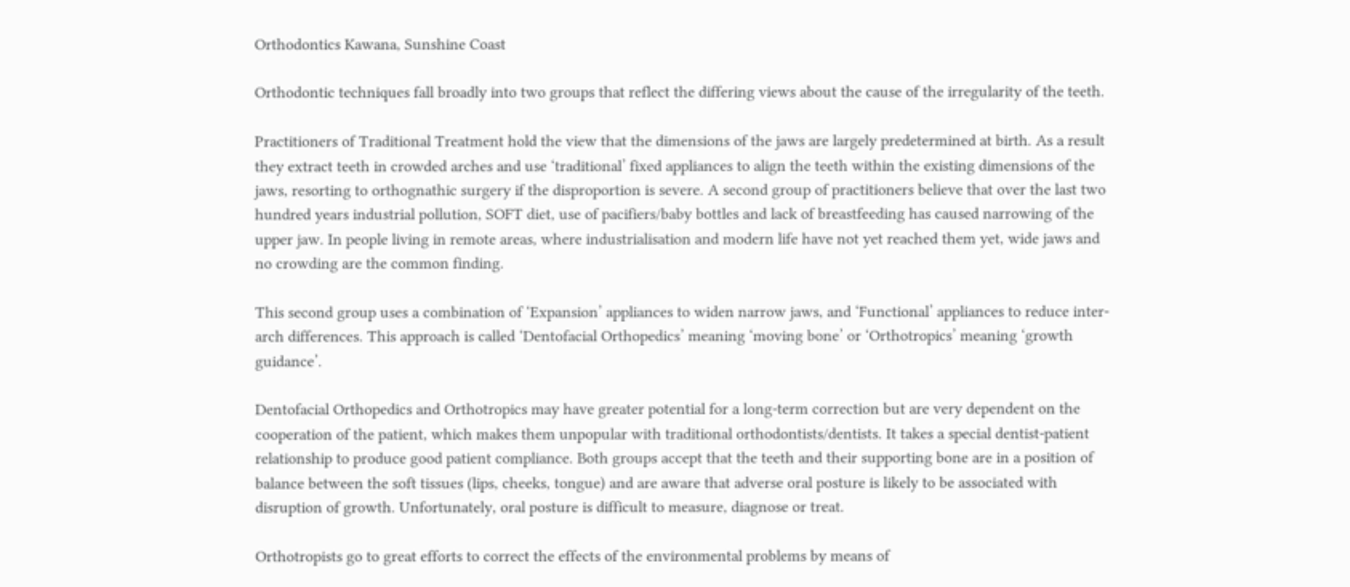Orthodontics Kawana, Sunshine Coast

Orthodontic techniques fall broadly into two groups that reflect the differing views about the cause of the irregularity of the teeth.

Practitioners of Traditional Treatment hold the view that the dimensions of the jaws are largely predetermined at birth. As a result they extract teeth in crowded arches and use ‘traditional’ fixed appliances to align the teeth within the existing dimensions of the jaws, resorting to orthognathic surgery if the disproportion is severe. A second group of practitioners believe that over the last two hundred years industrial pollution, SOFT diet, use of pacifiers/baby bottles and lack of breastfeeding has caused narrowing of the upper jaw. In people living in remote areas, where industrialisation and modern life have not yet reached them yet, wide jaws and no crowding are the common finding.

This second group uses a combination of ‘Expansion’ appliances to widen narrow jaws, and ‘Functional’ appliances to reduce inter-arch differences. This approach is called ‘Dentofacial Orthopedics’ meaning ‘moving bone’ or ‘Orthotropics’ meaning ‘growth guidance’.

Dentofacial Orthopedics and Orthotropics may have greater potential for a long-term correction but are very dependent on the cooperation of the patient, which makes them unpopular with traditional orthodontists/dentists. It takes a special dentist-patient relationship to produce good patient compliance. Both groups accept that the teeth and their supporting bone are in a position of balance between the soft tissues (lips, cheeks, tongue) and are aware that adverse oral posture is likely to be associated with disruption of growth. Unfortunately, oral posture is difficult to measure, diagnose or treat.

Orthotropists go to great efforts to correct the effects of the environmental problems by means of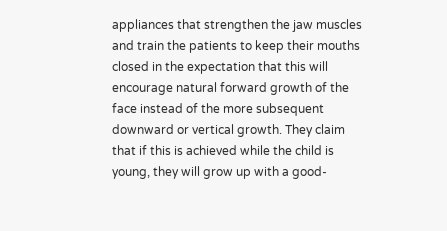appliances that strengthen the jaw muscles and train the patients to keep their mouths closed in the expectation that this will encourage natural forward growth of the face instead of the more subsequent downward or vertical growth. They claim that if this is achieved while the child is young, they will grow up with a good-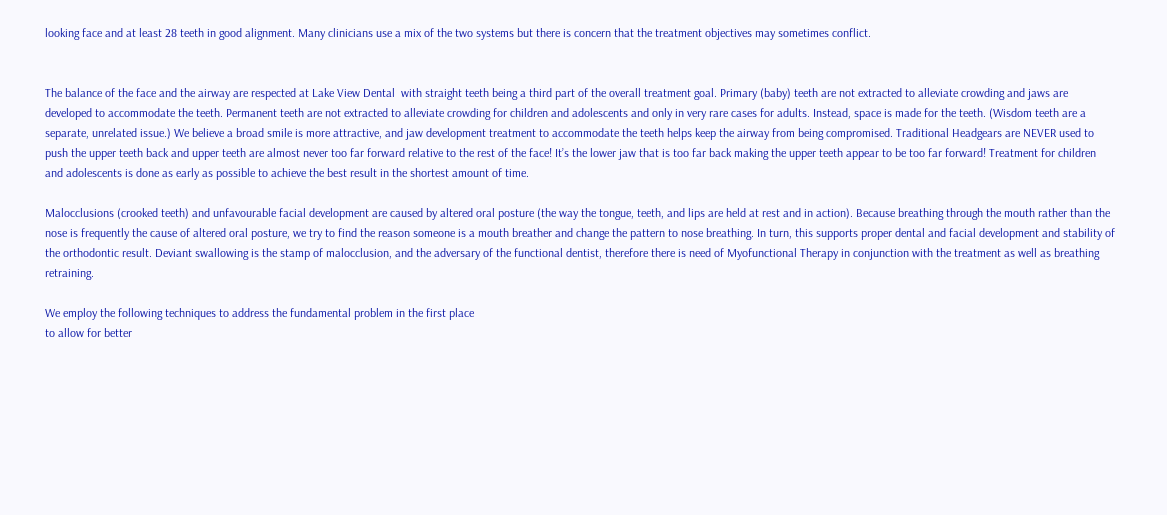looking face and at least 28 teeth in good alignment. Many clinicians use a mix of the two systems but there is concern that the treatment objectives may sometimes conflict.


The balance of the face and the airway are respected at Lake View Dental  with straight teeth being a third part of the overall treatment goal. Primary (baby) teeth are not extracted to alleviate crowding and jaws are developed to accommodate the teeth. Permanent teeth are not extracted to alleviate crowding for children and adolescents and only in very rare cases for adults. Instead, space is made for the teeth. (Wisdom teeth are a separate, unrelated issue.) We believe a broad smile is more attractive, and jaw development treatment to accommodate the teeth helps keep the airway from being compromised. Traditional Headgears are NEVER used to push the upper teeth back and upper teeth are almost never too far forward relative to the rest of the face! It’s the lower jaw that is too far back making the upper teeth appear to be too far forward! Treatment for children and adolescents is done as early as possible to achieve the best result in the shortest amount of time.

Malocclusions (crooked teeth) and unfavourable facial development are caused by altered oral posture (the way the tongue, teeth, and lips are held at rest and in action). Because breathing through the mouth rather than the nose is frequently the cause of altered oral posture, we try to find the reason someone is a mouth breather and change the pattern to nose breathing. In turn, this supports proper dental and facial development and stability of the orthodontic result. Deviant swallowing is the stamp of malocclusion, and the adversary of the functional dentist, therefore there is need of Myofunctional Therapy in conjunction with the treatment as well as breathing retraining.

We employ the following techniques to address the fundamental problem in the first place
to allow for better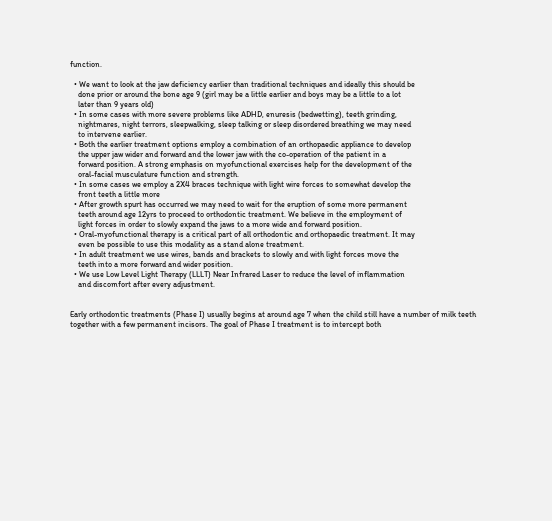function.

  • We want to look at the jaw deficiency earlier than traditional techniques and ideally this should be
    done prior or around the bone age 9 (girl may be a little earlier and boys may be a little to a lot
    later than 9 years old)
  • In some cases with more severe problems like ADHD, enuresis (bedwetting), teeth grinding,
    nightmares, night terrors, sleepwalking, sleep talking or sleep disordered breathing we may need
    to intervene earlier.
  • Both the earlier treatment options employ a combination of an orthopaedic appliance to develop
    the upper jaw wider and forward and the lower jaw with the co-operation of the patient in a
    forward position. A strong emphasis on myofunctional exercises help for the development of the
    oral-facial musculature function and strength.
  • In some cases we employ a 2X4 braces technique with light wire forces to somewhat develop the
    front teeth a little more
  • After growth spurt has occurred we may need to wait for the eruption of some more permanent
    teeth around age 12yrs to proceed to orthodontic treatment. We believe in the employment of
    light forces in order to slowly expand the jaws to a more wide and forward position.
  • Oral-myofunctional therapy is a critical part of all orthodontic and orthopaedic treatment. It may
    even be possible to use this modality as a stand alone treatment.
  • In adult treatment we use wires, bands and brackets to slowly and with light forces move the
    teeth into a more forward and wider position.
  • We use Low Level Light Therapy (LLLT) Near Infrared Laser to reduce the level of inflammation
    and discomfort after every adjustment.


Early orthodontic treatments (Phase I) usually begins at around age 7 when the child still have a number of milk teeth together with a few permanent incisors. The goal of Phase I treatment is to intercept both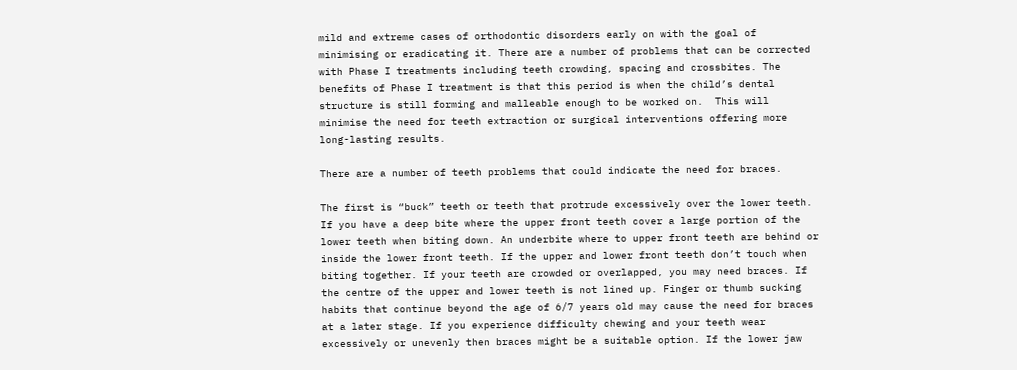mild and extreme cases of orthodontic disorders early on with the goal of minimising or eradicating it. There are a number of problems that can be corrected with Phase I treatments including teeth crowding, spacing and crossbites. The benefits of Phase I treatment is that this period is when the child’s dental structure is still forming and malleable enough to be worked on.  This will minimise the need for teeth extraction or surgical interventions offering more long-lasting results.

There are a number of teeth problems that could indicate the need for braces.

The first is “buck” teeth or teeth that protrude excessively over the lower teeth. If you have a deep bite where the upper front teeth cover a large portion of the lower teeth when biting down. An underbite where to upper front teeth are behind or inside the lower front teeth. If the upper and lower front teeth don’t touch when biting together. If your teeth are crowded or overlapped, you may need braces. If the centre of the upper and lower teeth is not lined up. Finger or thumb sucking habits that continue beyond the age of 6/7 years old may cause the need for braces at a later stage. If you experience difficulty chewing and your teeth wear excessively or unevenly then braces might be a suitable option. If the lower jaw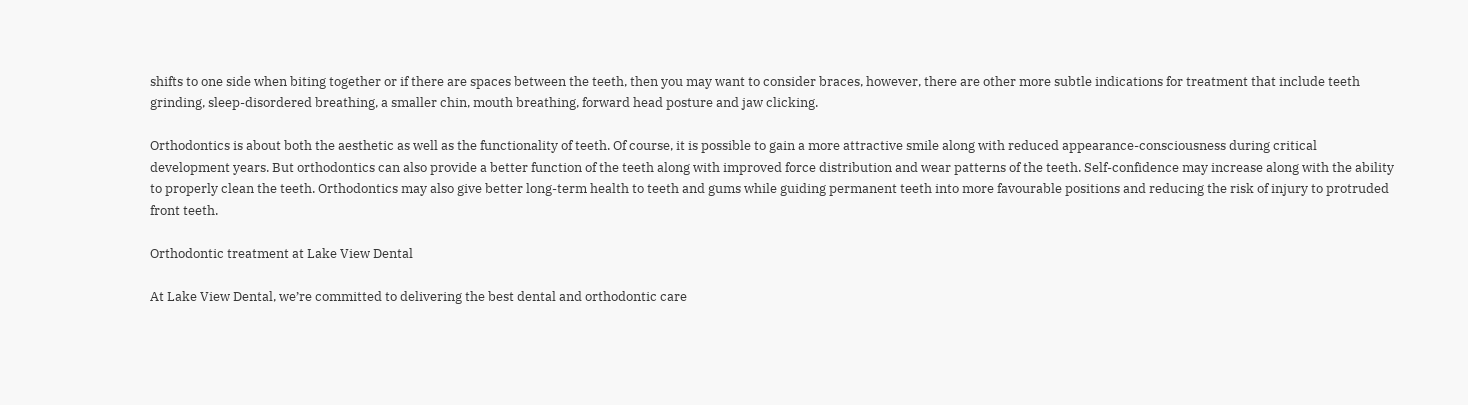shifts to one side when biting together or if there are spaces between the teeth, then you may want to consider braces, however, there are other more subtle indications for treatment that include teeth grinding, sleep-disordered breathing, a smaller chin, mouth breathing, forward head posture and jaw clicking.

Orthodontics is about both the aesthetic as well as the functionality of teeth. Of course, it is possible to gain a more attractive smile along with reduced appearance-consciousness during critical development years. But orthodontics can also provide a better function of the teeth along with improved force distribution and wear patterns of the teeth. Self-confidence may increase along with the ability to properly clean the teeth. Orthodontics may also give better long-term health to teeth and gums while guiding permanent teeth into more favourable positions and reducing the risk of injury to protruded front teeth.

Orthodontic treatment at Lake View Dental

At Lake View Dental, we’re committed to delivering the best dental and orthodontic care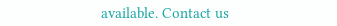available. Contact us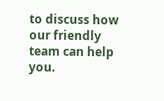to discuss how our friendly team can help you.